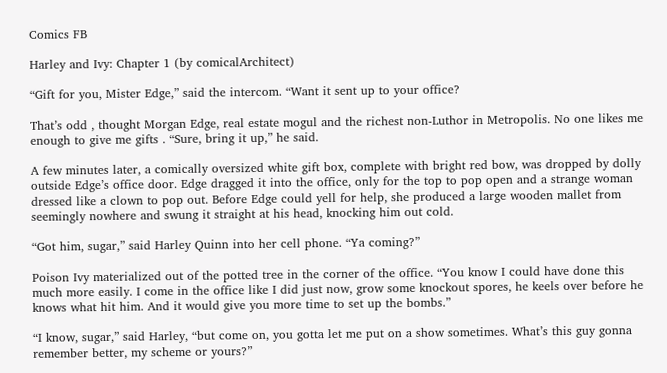Comics FB

Harley and Ivy: Chapter 1 (by comicalArchitect)

“Gift for you, Mister Edge,” said the intercom. “Want it sent up to your office?

That’s odd , thought Morgan Edge, real estate mogul and the richest non-Luthor in Metropolis. No one likes me enough to give me gifts . “Sure, bring it up,” he said.

A few minutes later, a comically oversized white gift box, complete with bright red bow, was dropped by dolly outside Edge’s office door. Edge dragged it into the office, only for the top to pop open and a strange woman dressed like a clown to pop out. Before Edge could yell for help, she produced a large wooden mallet from seemingly nowhere and swung it straight at his head, knocking him out cold.

“Got him, sugar,” said Harley Quinn into her cell phone. “Ya coming?”

Poison Ivy materialized out of the potted tree in the corner of the office. “You know I could have done this much more easily. I come in the office like I did just now, grow some knockout spores, he keels over before he knows what hit him. And it would give you more time to set up the bombs.”

“I know, sugar,” said Harley, “but come on, you gotta let me put on a show sometimes. What’s this guy gonna remember better, my scheme or yours?”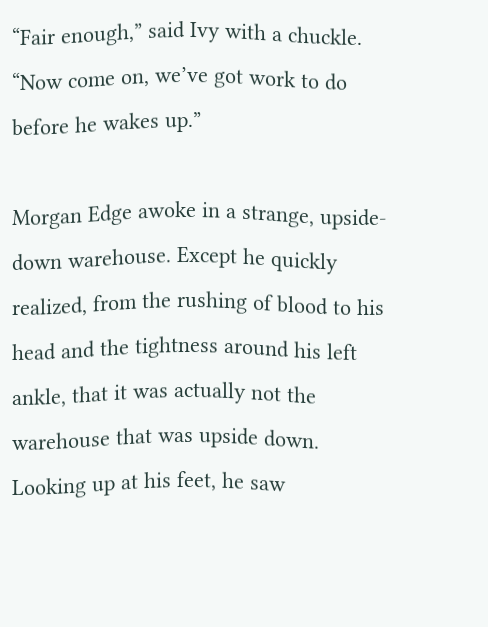“Fair enough,” said Ivy with a chuckle. “Now come on, we’ve got work to do before he wakes up.”

Morgan Edge awoke in a strange, upside-down warehouse. Except he quickly realized, from the rushing of blood to his head and the tightness around his left ankle, that it was actually not the warehouse that was upside down. Looking up at his feet, he saw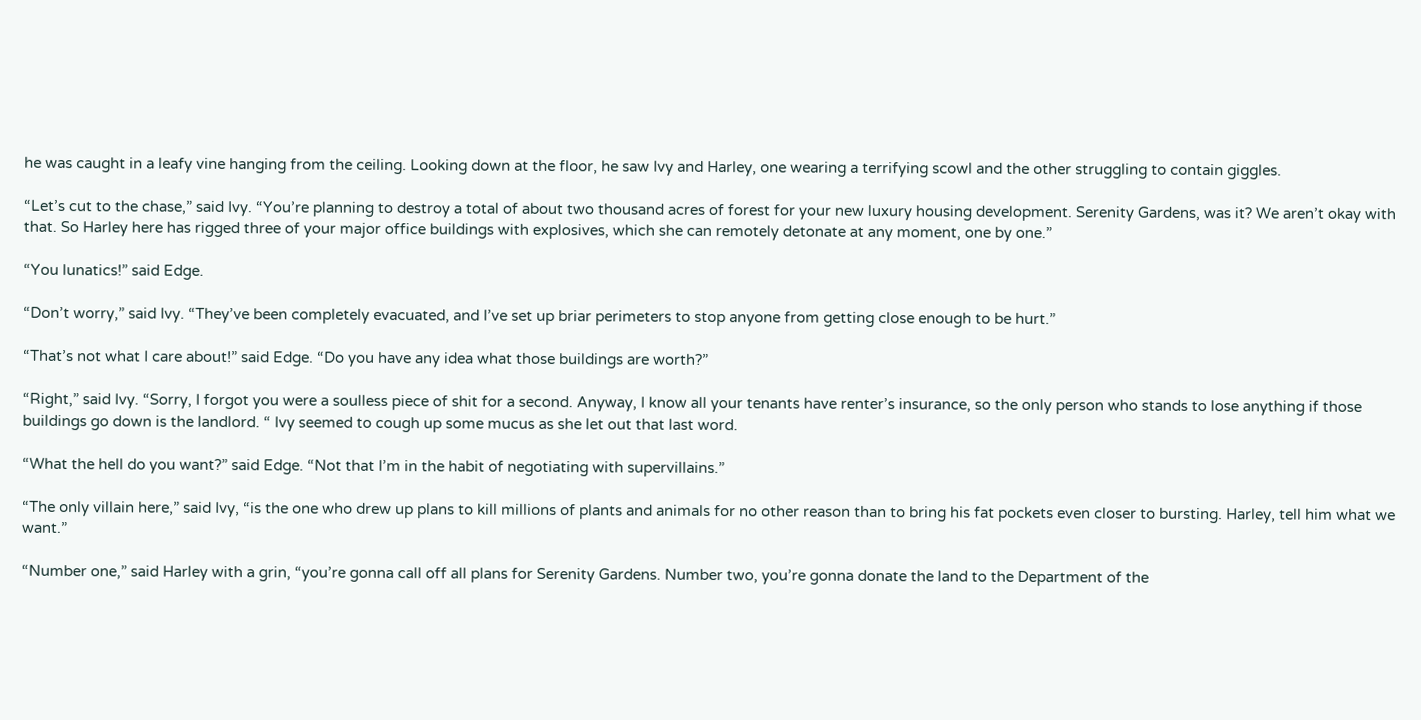he was caught in a leafy vine hanging from the ceiling. Looking down at the floor, he saw Ivy and Harley, one wearing a terrifying scowl and the other struggling to contain giggles.

“Let’s cut to the chase,” said Ivy. “You’re planning to destroy a total of about two thousand acres of forest for your new luxury housing development. Serenity Gardens, was it? We aren’t okay with that. So Harley here has rigged three of your major office buildings with explosives, which she can remotely detonate at any moment, one by one.”

“You lunatics!” said Edge.

“Don’t worry,” said Ivy. “They’ve been completely evacuated, and I’ve set up briar perimeters to stop anyone from getting close enough to be hurt.”

“That’s not what I care about!” said Edge. “Do you have any idea what those buildings are worth?”

“Right,” said Ivy. “Sorry, I forgot you were a soulless piece of shit for a second. Anyway, I know all your tenants have renter’s insurance, so the only person who stands to lose anything if those buildings go down is the landlord. “ Ivy seemed to cough up some mucus as she let out that last word.

“What the hell do you want?” said Edge. “Not that I’m in the habit of negotiating with supervillains.”

“The only villain here,” said Ivy, “is the one who drew up plans to kill millions of plants and animals for no other reason than to bring his fat pockets even closer to bursting. Harley, tell him what we want.”

“Number one,” said Harley with a grin, “you’re gonna call off all plans for Serenity Gardens. Number two, you’re gonna donate the land to the Department of the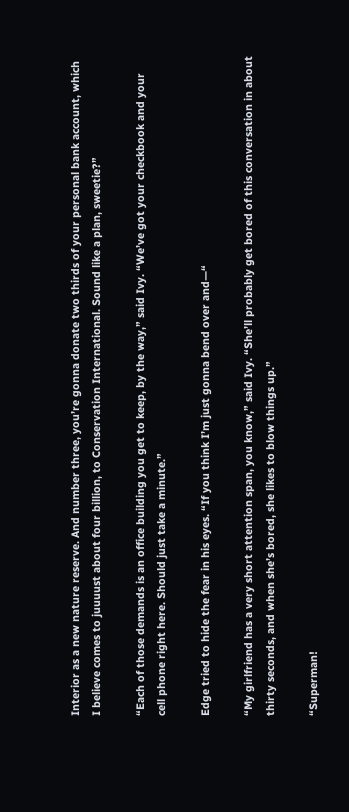Interior as a new nature reserve. And number three, you’re gonna donate two thirds of your personal bank account, which I believe comes to juuuust about four billion, to Conservation International. Sound like a plan, sweetie?”

“Each of those demands is an office building you get to keep, by the way,” said Ivy. “We’ve got your checkbook and your cell phone right here. Should just take a minute.”

Edge tried to hide the fear in his eyes. “If you think I’m just gonna bend over and—“

“My girlfriend has a very short attention span, you know,” said Ivy. “She’ll probably get bored of this conversation in about thirty seconds, and when she’s bored, she likes to blow things up.”

“Superman!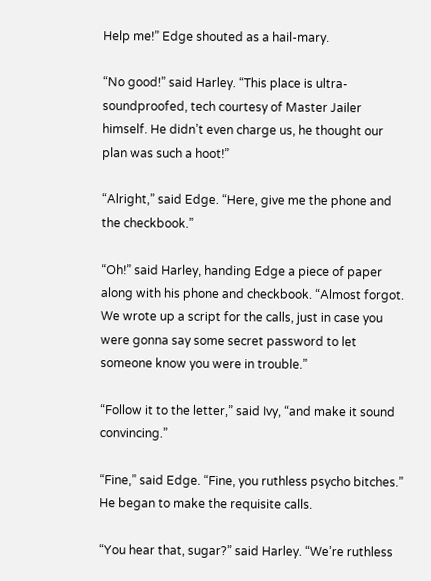Help me!” Edge shouted as a hail-mary.

“No good!” said Harley. “This place is ultra-soundproofed, tech courtesy of Master Jailer himself. He didn’t even charge us, he thought our plan was such a hoot!”

“Alright,” said Edge. “Here, give me the phone and the checkbook.”

“Oh!” said Harley, handing Edge a piece of paper along with his phone and checkbook. “Almost forgot. We wrote up a script for the calls, just in case you were gonna say some secret password to let someone know you were in trouble.”

“Follow it to the letter,” said Ivy, “and make it sound convincing.”

“Fine,” said Edge. “Fine, you ruthless psycho bitches.” He began to make the requisite calls.

“You hear that, sugar?” said Harley. “We’re ruthless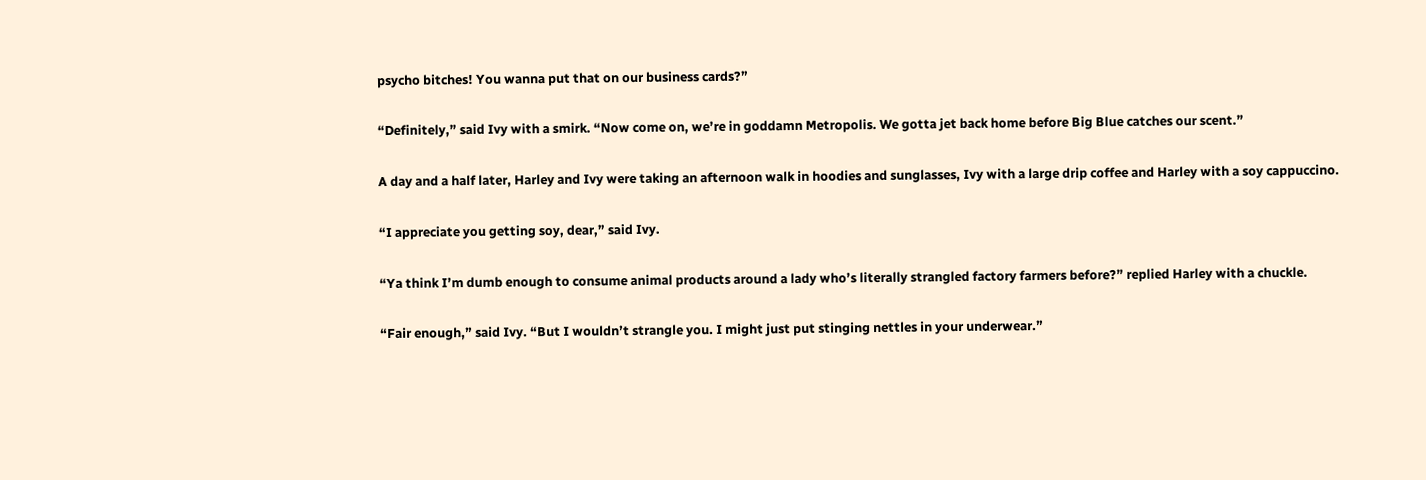psycho bitches! You wanna put that on our business cards?”

“Definitely,” said Ivy with a smirk. “Now come on, we’re in goddamn Metropolis. We gotta jet back home before Big Blue catches our scent.”

A day and a half later, Harley and Ivy were taking an afternoon walk in hoodies and sunglasses, Ivy with a large drip coffee and Harley with a soy cappuccino.

“I appreciate you getting soy, dear,” said Ivy.

“Ya think I’m dumb enough to consume animal products around a lady who’s literally strangled factory farmers before?” replied Harley with a chuckle.

“Fair enough,” said Ivy. “But I wouldn’t strangle you. I might just put stinging nettles in your underwear.”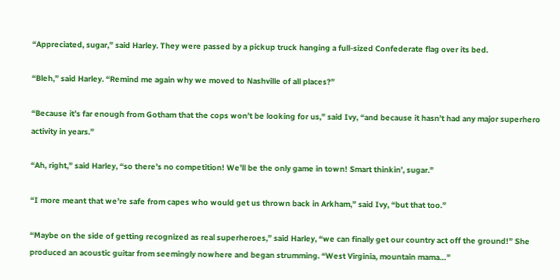“Appreciated, sugar,” said Harley. They were passed by a pickup truck hanging a full-sized Confederate flag over its bed.

“Bleh,” said Harley. “Remind me again why we moved to Nashville of all places?”

“Because it’s far enough from Gotham that the cops won’t be looking for us,” said Ivy, “and because it hasn’t had any major superhero activity in years.”

“Ah, right,” said Harley, “so there’s no competition! We’ll be the only game in town! Smart thinkin’, sugar.”

“I more meant that we’re safe from capes who would get us thrown back in Arkham,” said Ivy, “but that too.”

“Maybe on the side of getting recognized as real superheroes,” said Harley, “we can finally get our country act off the ground!” She produced an acoustic guitar from seemingly nowhere and began strumming. “West Virginia, mountain mama…”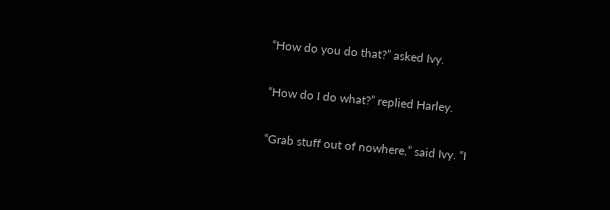“How do you do that?” asked Ivy.

“How do I do what?” replied Harley.

“Grab stuff out of nowhere,” said Ivy. “I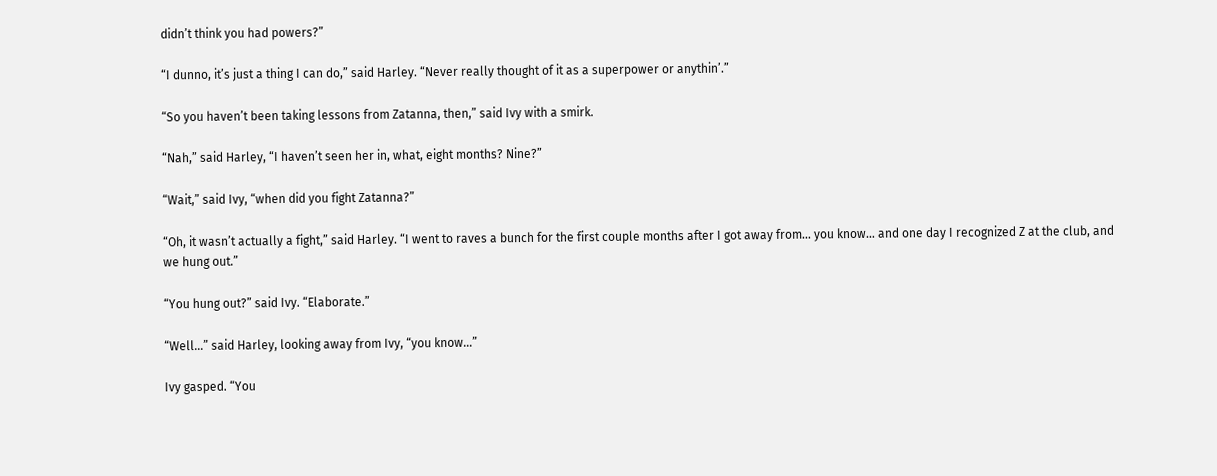didn’t think you had powers?”

“I dunno, it’s just a thing I can do,” said Harley. “Never really thought of it as a superpower or anythin’.”

“So you haven’t been taking lessons from Zatanna, then,” said Ivy with a smirk.

“Nah,” said Harley, “I haven’t seen her in, what, eight months? Nine?”

“Wait,” said Ivy, “when did you fight Zatanna?”

“Oh, it wasn’t actually a fight,” said Harley. “I went to raves a bunch for the first couple months after I got away from… you know… and one day I recognized Z at the club, and we hung out.”

“You hung out?” said Ivy. “Elaborate.”

“Well…” said Harley, looking away from Ivy, “you know…”

Ivy gasped. “You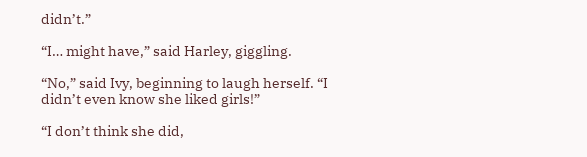didn’t.”

“I… might have,” said Harley, giggling.

“No,” said Ivy, beginning to laugh herself. “I didn’t even know she liked girls!”

“I don’t think she did,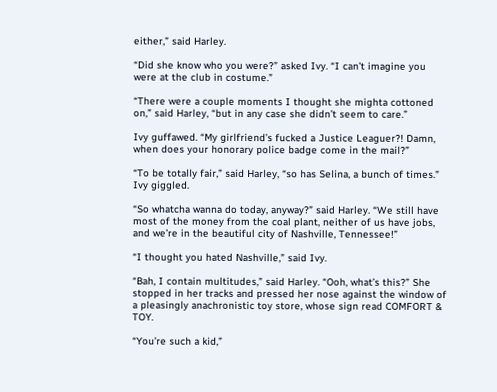either,” said Harley.

“Did she know who you were?” asked Ivy. “I can’t imagine you were at the club in costume.”

“There were a couple moments I thought she mighta cottoned on,” said Harley, “but in any case she didn’t seem to care.”

Ivy guffawed. “My girlfriend’s fucked a Justice Leaguer?! Damn, when does your honorary police badge come in the mail?”

“To be totally fair,” said Harley, “so has Selina, a bunch of times.” Ivy giggled.

“So whatcha wanna do today, anyway?” said Harley. “We still have most of the money from the coal plant, neither of us have jobs, and we’re in the beautiful city of Nashville, Tennessee!”

“I thought you hated Nashville,” said Ivy.

“Bah, I contain multitudes,” said Harley. “Ooh, what’s this?” She stopped in her tracks and pressed her nose against the window of a pleasingly anachronistic toy store, whose sign read COMFORT & TOY.

“You’re such a kid,”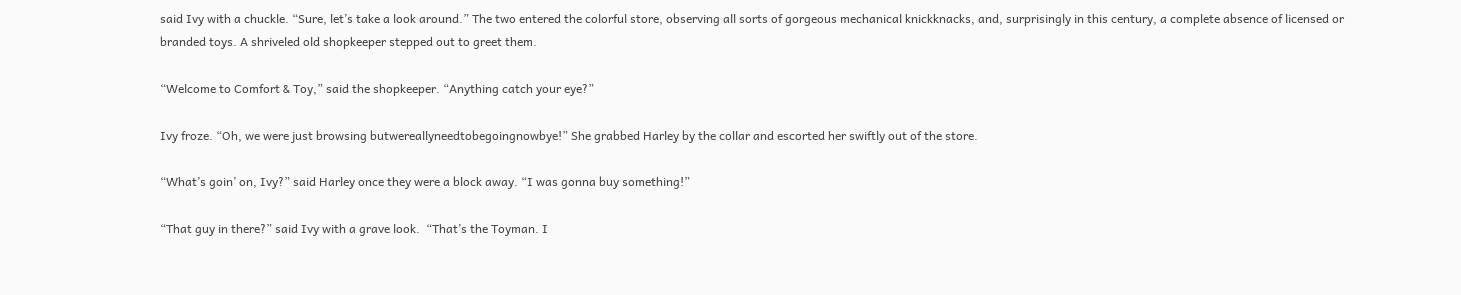said Ivy with a chuckle. “Sure, let’s take a look around.” The two entered the colorful store, observing all sorts of gorgeous mechanical knickknacks, and, surprisingly in this century, a complete absence of licensed or branded toys. A shriveled old shopkeeper stepped out to greet them.

“Welcome to Comfort & Toy,” said the shopkeeper. “Anything catch your eye?”

Ivy froze. “Oh, we were just browsing butwereallyneedtobegoingnowbye!” She grabbed Harley by the collar and escorted her swiftly out of the store.

“What’s goin’ on, Ivy?” said Harley once they were a block away. “I was gonna buy something!”

“That guy in there?” said Ivy with a grave look.  “That’s the Toyman. I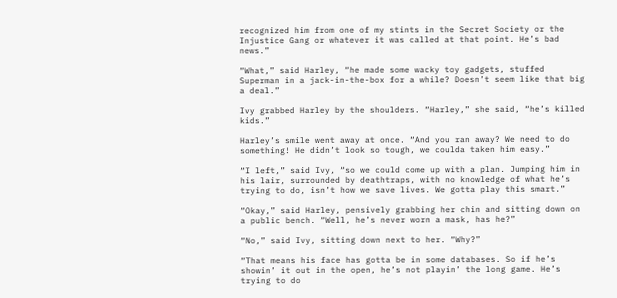recognized him from one of my stints in the Secret Society or the Injustice Gang or whatever it was called at that point. He’s bad news.”

“What,” said Harley, “he made some wacky toy gadgets, stuffed Superman in a jack-in-the-box for a while? Doesn’t seem like that big a deal.”

Ivy grabbed Harley by the shoulders. “Harley,” she said, “he’s killed kids.”

Harley’s smile went away at once. “And you ran away? We need to do something! He didn’t look so tough, we coulda taken him easy.”

“I left,” said Ivy, “so we could come up with a plan. Jumping him in his lair, surrounded by deathtraps, with no knowledge of what he’s trying to do, isn’t how we save lives. We gotta play this smart.”

“Okay,” said Harley, pensively grabbing her chin and sitting down on a public bench. “Well, he’s never worn a mask, has he?”

“No,” said Ivy, sitting down next to her. “Why?”

“That means his face has gotta be in some databases. So if he’s showin’ it out in the open, he’s not playin’ the long game. He’s trying to do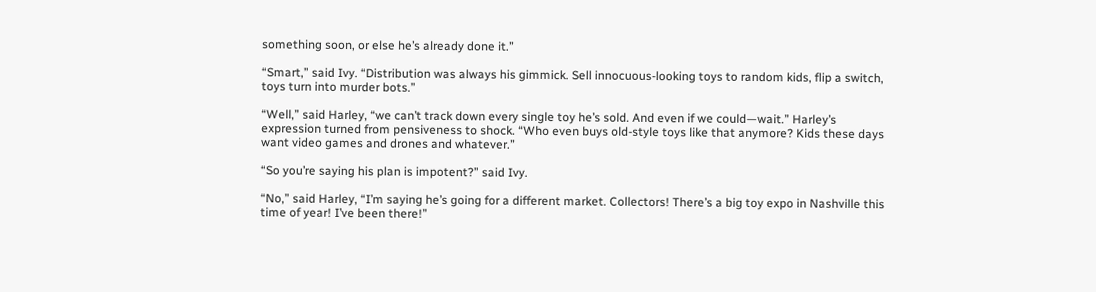something soon, or else he’s already done it.”

“Smart,” said Ivy. “Distribution was always his gimmick. Sell innocuous-looking toys to random kids, flip a switch, toys turn into murder bots.”

“Well,” said Harley, “we can’t track down every single toy he’s sold. And even if we could—wait.” Harley’s expression turned from pensiveness to shock. “Who even buys old-style toys like that anymore? Kids these days want video games and drones and whatever.”

“So you’re saying his plan is impotent?” said Ivy.

“No,” said Harley, “I’m saying he’s going for a different market. Collectors! There’s a big toy expo in Nashville this time of year! I’ve been there!”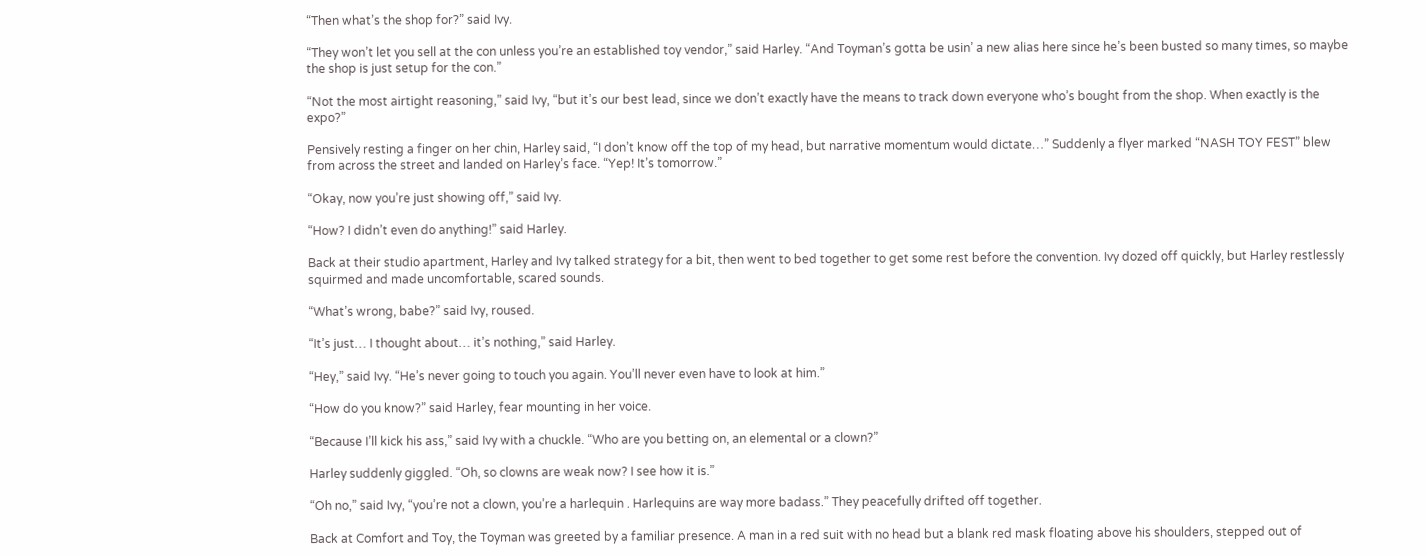“Then what’s the shop for?” said Ivy.

“They won’t let you sell at the con unless you’re an established toy vendor,” said Harley. “And Toyman’s gotta be usin’ a new alias here since he’s been busted so many times, so maybe the shop is just setup for the con.”

“Not the most airtight reasoning,” said Ivy, “but it’s our best lead, since we don’t exactly have the means to track down everyone who’s bought from the shop. When exactly is the expo?”

Pensively resting a finger on her chin, Harley said, “I don’t know off the top of my head, but narrative momentum would dictate…” Suddenly a flyer marked “NASH TOY FEST” blew from across the street and landed on Harley’s face. “Yep! It’s tomorrow.”

“Okay, now you’re just showing off,” said Ivy.

“How? I didn’t even do anything!” said Harley.

Back at their studio apartment, Harley and Ivy talked strategy for a bit, then went to bed together to get some rest before the convention. Ivy dozed off quickly, but Harley restlessly squirmed and made uncomfortable, scared sounds.

“What’s wrong, babe?” said Ivy, roused.

“It’s just… I thought about… it’s nothing,” said Harley.

“Hey,” said Ivy. “He’s never going to touch you again. You’ll never even have to look at him.”

“How do you know?” said Harley, fear mounting in her voice.

“Because I’ll kick his ass,” said Ivy with a chuckle. “Who are you betting on, an elemental or a clown?”

Harley suddenly giggled. “Oh, so clowns are weak now? I see how it is.”

“Oh no,” said Ivy, “you’re not a clown, you’re a harlequin . Harlequins are way more badass.” They peacefully drifted off together.

Back at Comfort and Toy, the Toyman was greeted by a familiar presence. A man in a red suit with no head but a blank red mask floating above his shoulders, stepped out of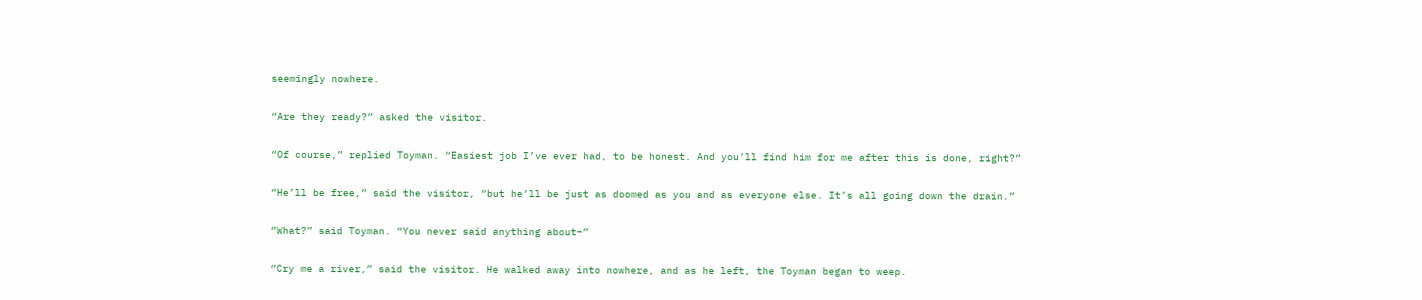seemingly nowhere.

“Are they ready?” asked the visitor.

“Of course,” replied Toyman. “Easiest job I’ve ever had, to be honest. And you’ll find him for me after this is done, right?”

“He’ll be free,” said the visitor, “but he’ll be just as doomed as you and as everyone else. It’s all going down the drain.”

“What?” said Toyman. “You never said anything about–”

“Cry me a river,” said the visitor. He walked away into nowhere, and as he left, the Toyman began to weep.